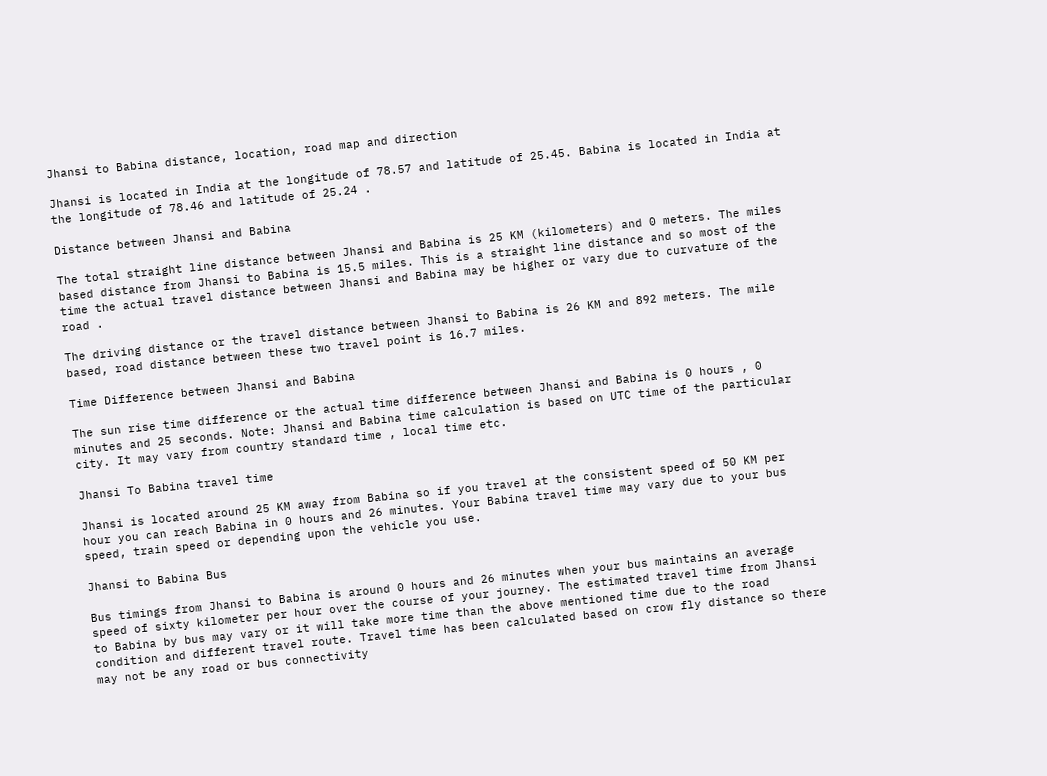Jhansi to Babina distance, location, road map and direction

Jhansi is located in India at the longitude of 78.57 and latitude of 25.45. Babina is located in India at the longitude of 78.46 and latitude of 25.24 .

Distance between Jhansi and Babina

The total straight line distance between Jhansi and Babina is 25 KM (kilometers) and 0 meters. The miles based distance from Jhansi to Babina is 15.5 miles. This is a straight line distance and so most of the time the actual travel distance between Jhansi and Babina may be higher or vary due to curvature of the road .

The driving distance or the travel distance between Jhansi to Babina is 26 KM and 892 meters. The mile based, road distance between these two travel point is 16.7 miles.

Time Difference between Jhansi and Babina

The sun rise time difference or the actual time difference between Jhansi and Babina is 0 hours , 0 minutes and 25 seconds. Note: Jhansi and Babina time calculation is based on UTC time of the particular city. It may vary from country standard time , local time etc.

Jhansi To Babina travel time

Jhansi is located around 25 KM away from Babina so if you travel at the consistent speed of 50 KM per hour you can reach Babina in 0 hours and 26 minutes. Your Babina travel time may vary due to your bus speed, train speed or depending upon the vehicle you use.

Jhansi to Babina Bus

Bus timings from Jhansi to Babina is around 0 hours and 26 minutes when your bus maintains an average speed of sixty kilometer per hour over the course of your journey. The estimated travel time from Jhansi to Babina by bus may vary or it will take more time than the above mentioned time due to the road condition and different travel route. Travel time has been calculated based on crow fly distance so there may not be any road or bus connectivity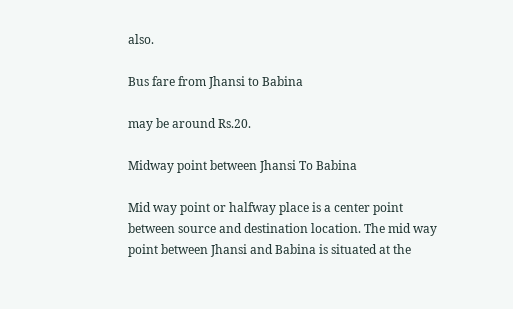also.

Bus fare from Jhansi to Babina

may be around Rs.20.

Midway point between Jhansi To Babina

Mid way point or halfway place is a center point between source and destination location. The mid way point between Jhansi and Babina is situated at the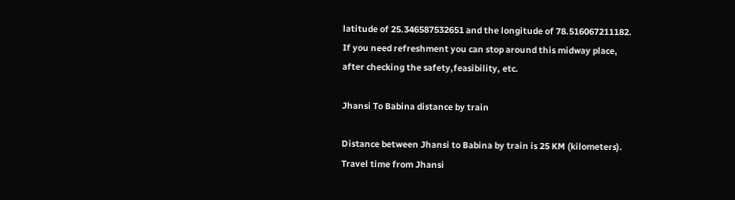latitude of 25.346587532651 and the longitude of 78.516067211182. If you need refreshment you can stop around this midway place, after checking the safety,feasibility, etc.

Jhansi To Babina distance by train

Distance between Jhansi to Babina by train is 25 KM (kilometers). Travel time from Jhansi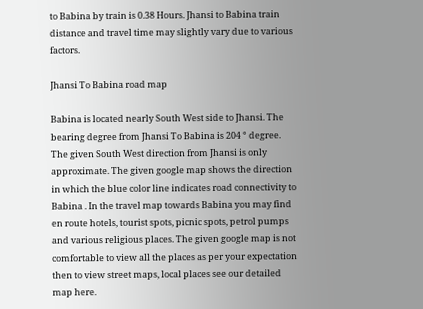to Babina by train is 0.38 Hours. Jhansi to Babina train distance and travel time may slightly vary due to various factors.

Jhansi To Babina road map

Babina is located nearly South West side to Jhansi. The bearing degree from Jhansi To Babina is 204 ° degree. The given South West direction from Jhansi is only approximate. The given google map shows the direction in which the blue color line indicates road connectivity to Babina . In the travel map towards Babina you may find en route hotels, tourist spots, picnic spots, petrol pumps and various religious places. The given google map is not comfortable to view all the places as per your expectation then to view street maps, local places see our detailed map here.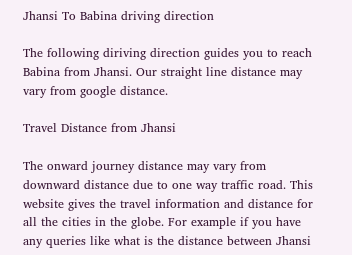Jhansi To Babina driving direction

The following diriving direction guides you to reach Babina from Jhansi. Our straight line distance may vary from google distance.

Travel Distance from Jhansi

The onward journey distance may vary from downward distance due to one way traffic road. This website gives the travel information and distance for all the cities in the globe. For example if you have any queries like what is the distance between Jhansi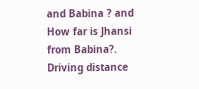and Babina ? and How far is Jhansi from Babina?. Driving distance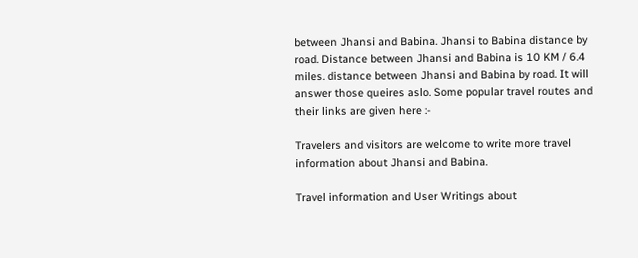between Jhansi and Babina. Jhansi to Babina distance by road. Distance between Jhansi and Babina is 10 KM / 6.4 miles. distance between Jhansi and Babina by road. It will answer those queires aslo. Some popular travel routes and their links are given here :-

Travelers and visitors are welcome to write more travel information about Jhansi and Babina.

Travel information and User Writings about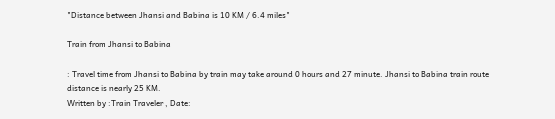"Distance between Jhansi and Babina is 10 KM / 6.4 miles"

Train from Jhansi to Babina

: Travel time from Jhansi to Babina by train may take around 0 hours and 27 minute. Jhansi to Babina train route distance is nearly 25 KM.
Written by :Train Traveler , Date: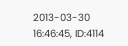2013-03-30 16:46:45, ID:4114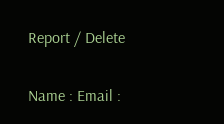Report / Delete

Name : Email :